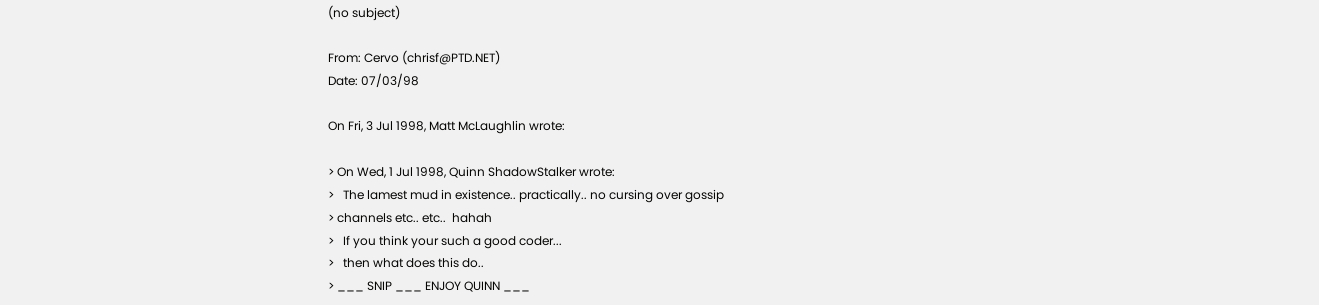(no subject)

From: Cervo (chrisf@PTD.NET)
Date: 07/03/98

On Fri, 3 Jul 1998, Matt McLaughlin wrote:

> On Wed, 1 Jul 1998, Quinn ShadowStalker wrote:
>   The lamest mud in existence.. practically.. no cursing over gossip
> channels etc.. etc..  hahah
>   If you think your such a good coder...
>   then what does this do..
> ___ SNIP ___ ENJOY QUINN ___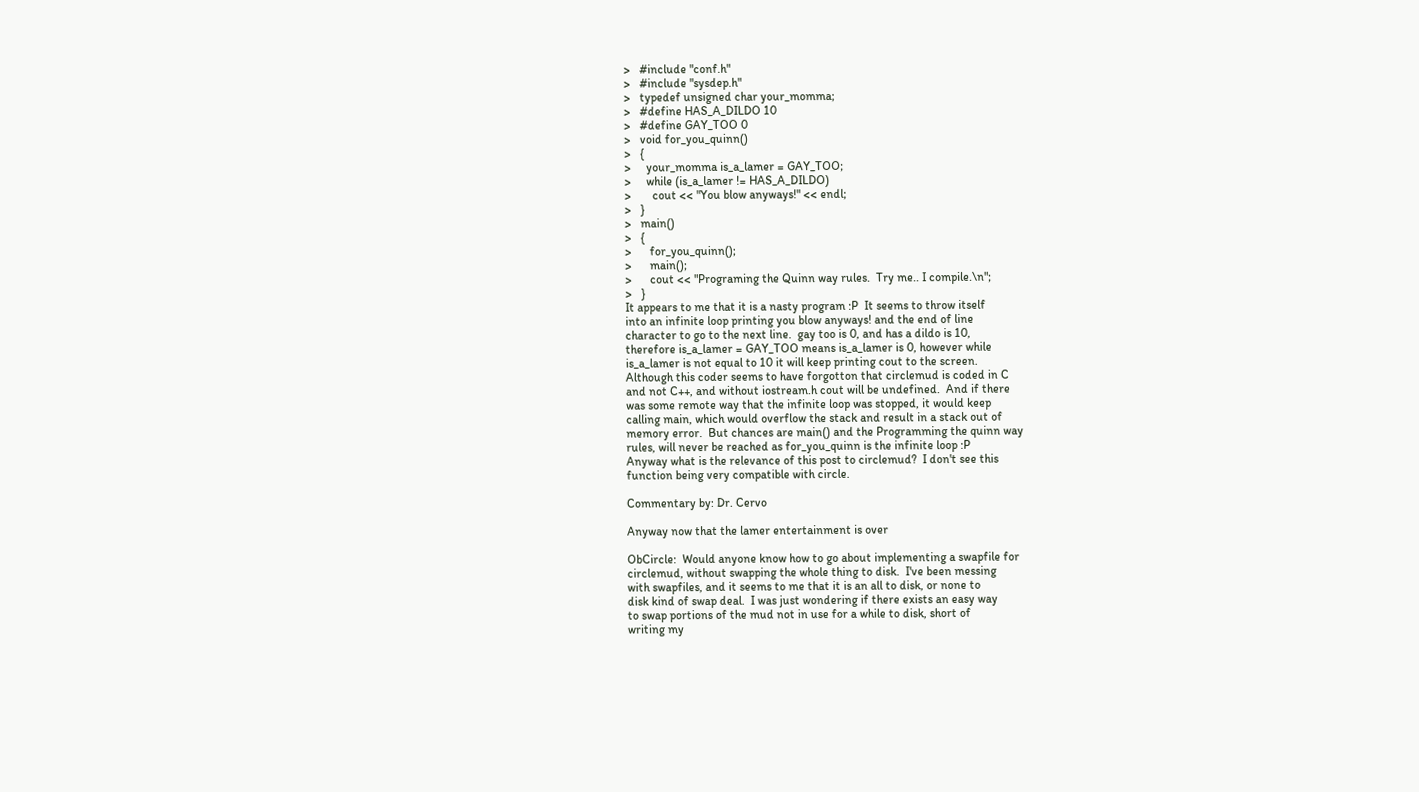>   #include "conf.h"
>   #include "sysdep.h"
>   typedef unsigned char your_momma;
>   #define HAS_A_DILDO 10
>   #define GAY_TOO 0
>   void for_you_quinn()
>   {
>     your_momma is_a_lamer = GAY_TOO;
>     while (is_a_lamer != HAS_A_DILDO)
>       cout << "You blow anyways!" << endl;
>   }
>   main()
>   {
>      for_you_quinn();
>      main();
>      cout << "Programing the Quinn way rules.  Try me.. I compile.\n";
>   }
It appears to me that it is a nasty program :P  It seems to throw itself
into an infinite loop printing you blow anyways! and the end of line
character to go to the next line.  gay too is 0, and has a dildo is 10,
therefore is_a_lamer = GAY_TOO means is_a_lamer is 0, however while
is_a_lamer is not equal to 10 it will keep printing cout to the screen.
Although this coder seems to have forgotton that circlemud is coded in C
and not C++, and without iostream.h cout will be undefined.  And if there
was some remote way that the infinite loop was stopped, it would keep
calling main, which would overflow the stack and result in a stack out of
memory error.  But chances are main() and the Programming the quinn way
rules, will never be reached as for_you_quinn is the infinite loop :P
Anyway what is the relevance of this post to circlemud?  I don't see this
function being very compatible with circle.

Commentary by: Dr. Cervo

Anyway now that the lamer entertainment is over

ObCircle:  Would anyone know how to go about implementing a swapfile for
circlemud, without swapping the whole thing to disk.  I've been messing
with swapfiles, and it seems to me that it is an all to disk, or none to
disk kind of swap deal.  I was just wondering if there exists an easy way
to swap portions of the mud not in use for a while to disk, short of
writing my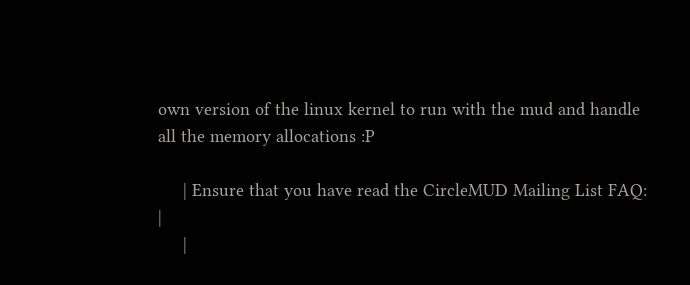own version of the linux kernel to run with the mud and handle
all the memory allocations :P

     | Ensure that you have read the CircleMUD Mailing List FAQ:  |
     |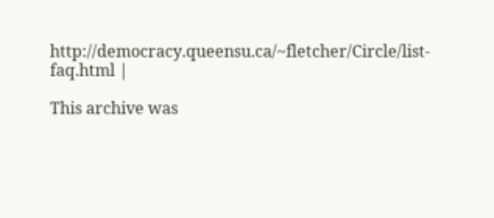http://democracy.queensu.ca/~fletcher/Circle/list-faq.html |

This archive was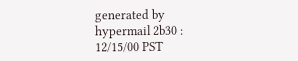generated by hypermail 2b30 : 12/15/00 PST